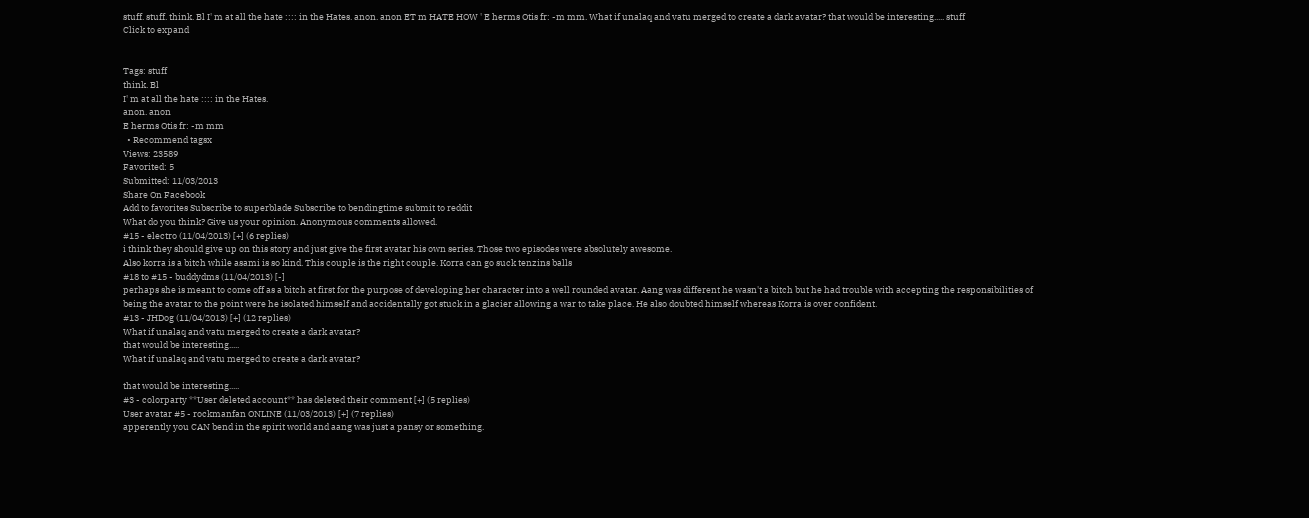stuff. stuff. think. Bl I' m at all the hate :::: in the Hates. anon. anon ET m HATE HOW ' E herms Otis fr: -m mm. What if unalaq and vatu merged to create a dark avatar? that would be interesting..... stuff
Click to expand


Tags: stuff
think. Bl
I' m at all the hate :::: in the Hates.
anon. anon
E herms Otis fr: -m mm
  • Recommend tagsx
Views: 23589
Favorited: 5
Submitted: 11/03/2013
Share On Facebook
Add to favorites Subscribe to superblade Subscribe to bendingtime submit to reddit
What do you think? Give us your opinion. Anonymous comments allowed.
#15 - electro (11/04/2013) [+] (6 replies)
i think they should give up on this story and just give the first avatar his own series. Those two episodes were absolutely awesome.
Also korra is a bitch while asami is so kind. This couple is the right couple. Korra can go suck tenzins balls
#18 to #15 - buddydms (11/04/2013) [-]
perhaps she is meant to come off as a bitch at first for the purpose of developing her character into a well rounded avatar. Aang was different he wasn't a bitch but he had trouble with accepting the responsibilities of being the avatar to the point were he isolated himself and accidentally got stuck in a glacier allowing a war to take place. He also doubted himself whereas Korra is over confident.
#13 - JHDog (11/04/2013) [+] (12 replies)
What if unalaq and vatu merged to create a dark avatar?
that would be interesting.....
What if unalaq and vatu merged to create a dark avatar?

that would be interesting.....
#3 - colorparty **User deleted account** has deleted their comment [+] (5 replies)
User avatar #5 - rockmanfan ONLINE (11/03/2013) [+] (7 replies)
apperently you CAN bend in the spirit world and aang was just a pansy or something.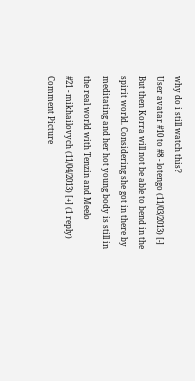why do i still watch this?
User avatar #10 to #8 - lotengo (11/03/2013) [-]
But then Korra will not be able to bend in the spirit world. Considering she got in there by meditating and her hot young body is still in the real world with Tenzin and Meelo
#21 - mikhailovych (11/04/2013) [+] (1 reply)
Comment Picture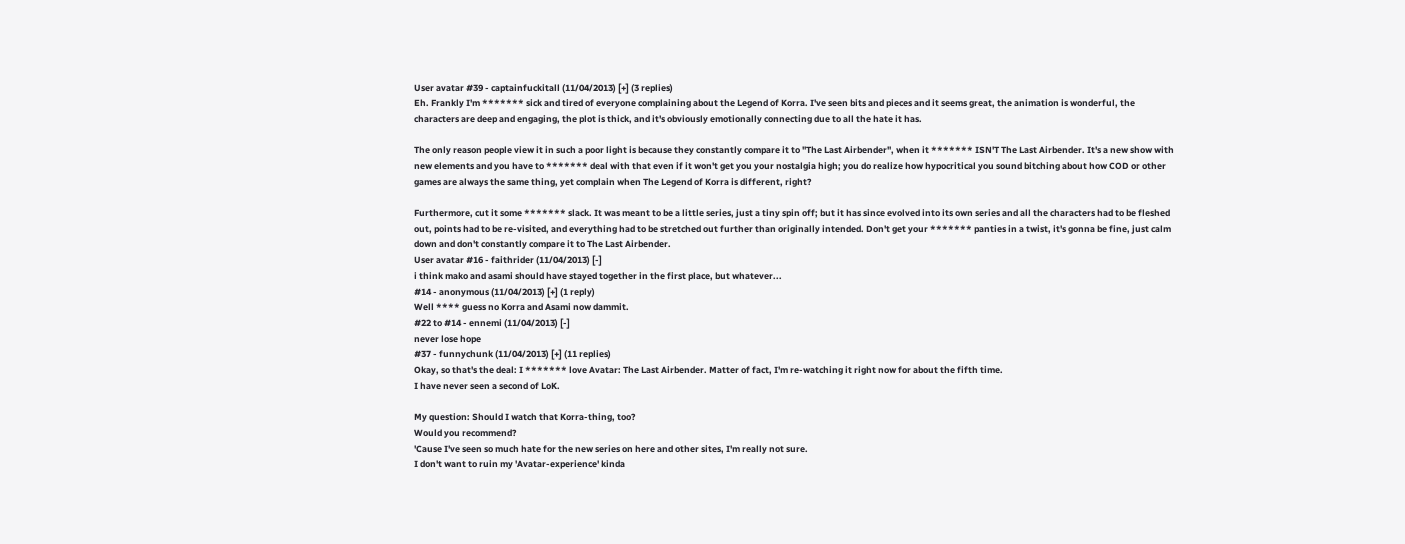User avatar #39 - captainfuckitall (11/04/2013) [+] (3 replies)
Eh. Frankly I'm ******* sick and tired of everyone complaining about the Legend of Korra. I've seen bits and pieces and it seems great, the animation is wonderful, the characters are deep and engaging, the plot is thick, and it's obviously emotionally connecting due to all the hate it has.

The only reason people view it in such a poor light is because they constantly compare it to "The Last Airbender", when it ******* ISN'T The Last Airbender. It's a new show with new elements and you have to ******* deal with that even if it won't get you your nostalgia high; you do realize how hypocritical you sound bitching about how COD or other games are always the same thing, yet complain when The Legend of Korra is different, right?

Furthermore, cut it some ******* slack. It was meant to be a little series, just a tiny spin off; but it has since evolved into its own series and all the characters had to be fleshed out, points had to be re-visited, and everything had to be stretched out further than originally intended. Don't get your ******* panties in a twist, it's gonna be fine, just calm down and don't constantly compare it to The Last Airbender.
User avatar #16 - faithrider (11/04/2013) [-]
i think mako and asami should have stayed together in the first place, but whatever...
#14 - anonymous (11/04/2013) [+] (1 reply)
Well **** guess no Korra and Asami now dammit.
#22 to #14 - ennemi (11/04/2013) [-]
never lose hope
#37 - funnychunk (11/04/2013) [+] (11 replies)
Okay, so that's the deal: I ******* love Avatar: The Last Airbender. Matter of fact, I'm re-watching it right now for about the fifth time.
I have never seen a second of LoK.

My question: Should I watch that Korra-thing, too?
Would you recommend?
'Cause I've seen so much hate for the new series on here and other sites, I'm really not sure.
I don't want to ruin my 'Avatar-experience' kinda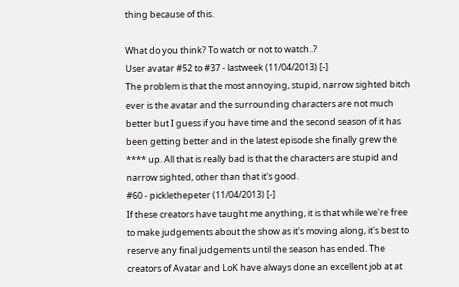thing because of this.

What do you think? To watch or not to watch..?
User avatar #52 to #37 - lastweek (11/04/2013) [-]
The problem is that the most annoying, stupid, narrow sighted bitch ever is the avatar and the surrounding characters are not much better but I guess if you have time and the second season of it has been getting better and in the latest episode she finally grew the **** up. All that is really bad is that the characters are stupid and narrow sighted, other than that it's good.
#60 - picklethepeter (11/04/2013) [-]
If these creators have taught me anything, it is that while we're free to make judgements about the show as it's moving along, it's best to reserve any final judgements until the season has ended. The creators of Avatar and LoK have always done an excellent job at at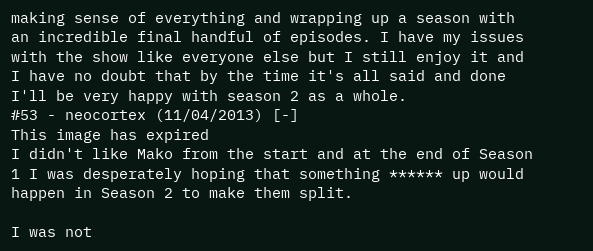making sense of everything and wrapping up a season with an incredible final handful of episodes. I have my issues with the show like everyone else but I still enjoy it and I have no doubt that by the time it's all said and done I'll be very happy with season 2 as a whole.
#53 - neocortex (11/04/2013) [-]
This image has expired
I didn't like Mako from the start and at the end of Season 1 I was desperately hoping that something ****** up would happen in Season 2 to make them split.

I was not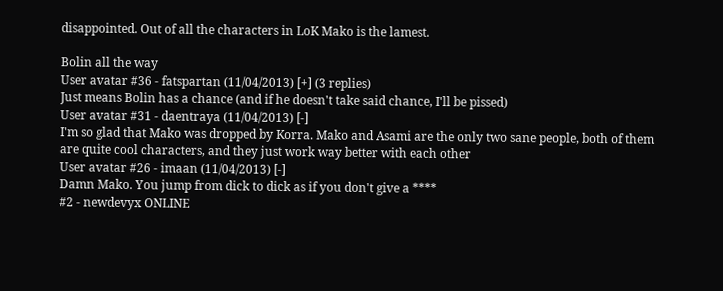disappointed. Out of all the characters in LoK Mako is the lamest.

Bolin all the way
User avatar #36 - fatspartan (11/04/2013) [+] (3 replies)
Just means Bolin has a chance (and if he doesn't take said chance, I'll be pissed)
User avatar #31 - daentraya (11/04/2013) [-]
I'm so glad that Mako was dropped by Korra. Mako and Asami are the only two sane people, both of them are quite cool characters, and they just work way better with each other
User avatar #26 - imaan (11/04/2013) [-]
Damn Mako. You jump from dick to dick as if you don't give a ****
#2 - newdevyx ONLINE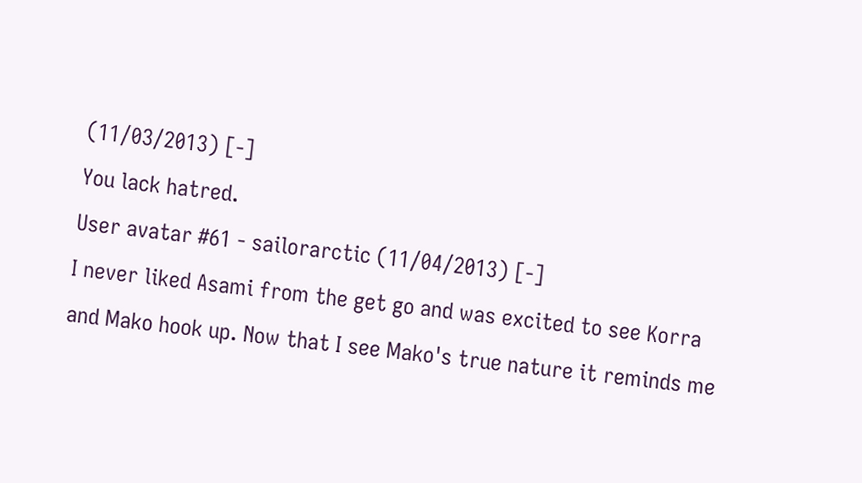(11/03/2013) [-]
You lack hatred.
User avatar #61 - sailorarctic (11/04/2013) [-]
I never liked Asami from the get go and was excited to see Korra and Mako hook up. Now that I see Mako's true nature it reminds me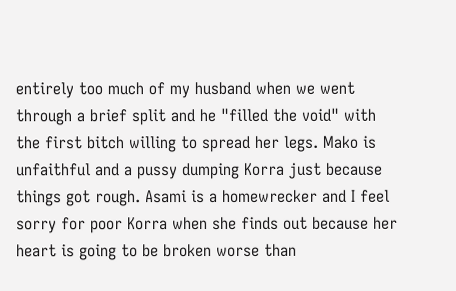entirely too much of my husband when we went through a brief split and he "filled the void" with the first bitch willing to spread her legs. Mako is unfaithful and a pussy dumping Korra just because things got rough. Asami is a homewrecker and I feel sorry for poor Korra when she finds out because her heart is going to be broken worse than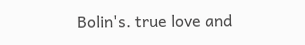Bolin's. true love and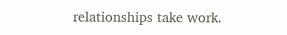relationships take work.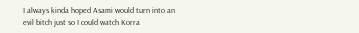I always kinda hoped Asami would turn into an evil bitch just so I could watch Korra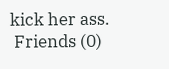kick her ass.
 Friends (0)